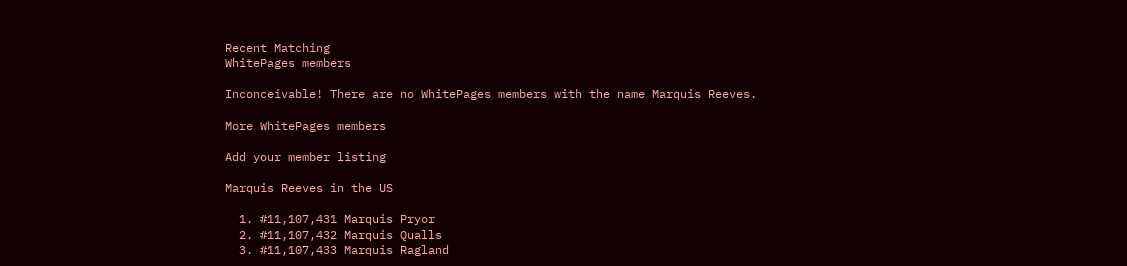Recent Matching
WhitePages members

Inconceivable! There are no WhitePages members with the name Marquis Reeves.

More WhitePages members

Add your member listing

Marquis Reeves in the US

  1. #11,107,431 Marquis Pryor
  2. #11,107,432 Marquis Qualls
  3. #11,107,433 Marquis Ragland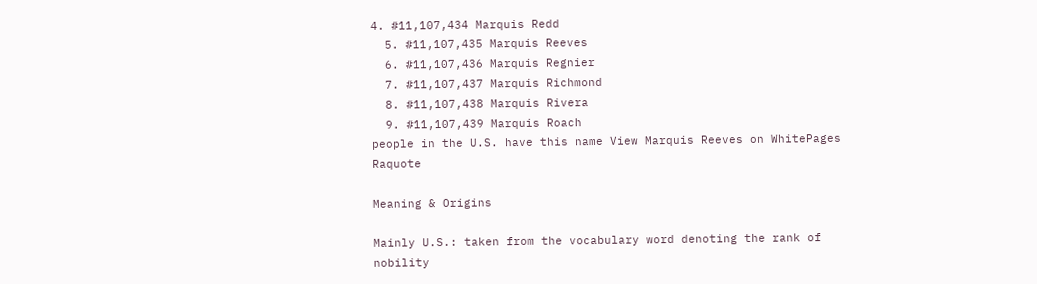4. #11,107,434 Marquis Redd
  5. #11,107,435 Marquis Reeves
  6. #11,107,436 Marquis Regnier
  7. #11,107,437 Marquis Richmond
  8. #11,107,438 Marquis Rivera
  9. #11,107,439 Marquis Roach
people in the U.S. have this name View Marquis Reeves on WhitePages Raquote

Meaning & Origins

Mainly U.S.: taken from the vocabulary word denoting the rank of nobility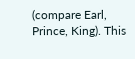(compare Earl, Prince, King). This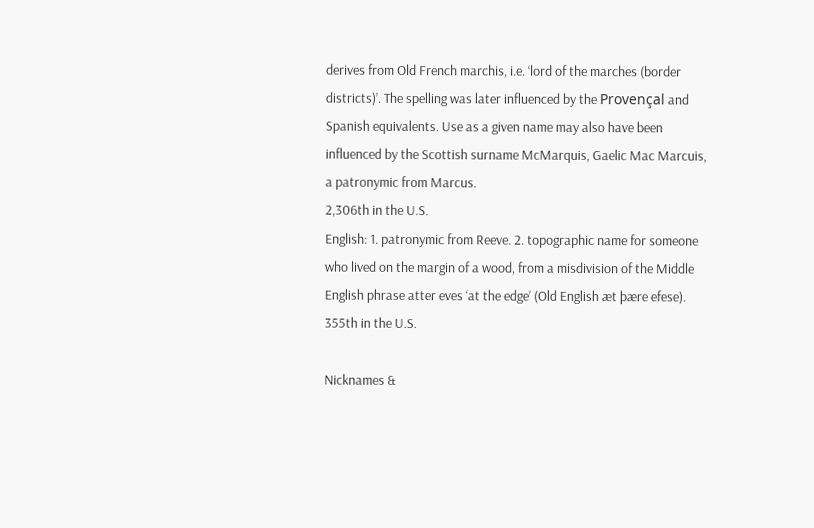derives from Old French marchis, i.e. ‘lord of the marches (border districts)’. The spelling was later influenced by the Provençal and Spanish equivalents. Use as a given name may also have been influenced by the Scottish surname McMarquis, Gaelic Mac Marcuis, a patronymic from Marcus.
2,306th in the U.S.
English: 1. patronymic from Reeve. 2. topographic name for someone who lived on the margin of a wood, from a misdivision of the Middle English phrase atter eves ‘at the edge’ (Old English æt þære efese).
355th in the U.S.

Nicknames &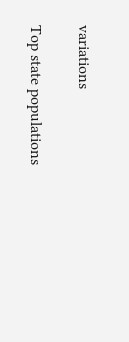variations

Top state populations